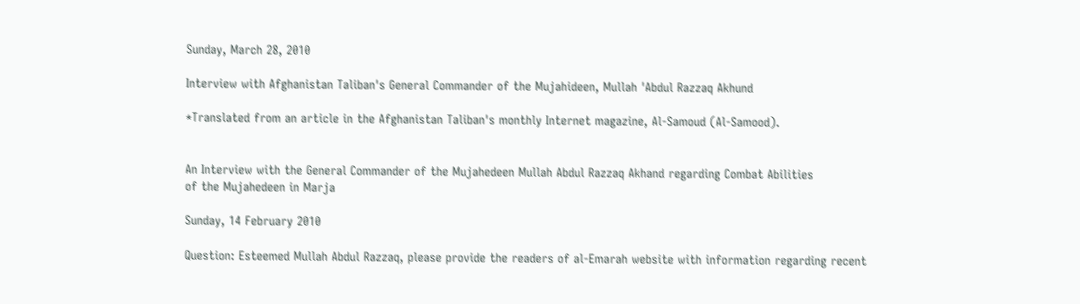Sunday, March 28, 2010

Interview with Afghanistan Taliban's General Commander of the Mujahideen, Mullah 'Abdul Razzaq Akhund

*Translated from an article in the Afghanistan Taliban's monthly Internet magazine, Al-Samoud (Al-Samood).


An Interview with the General Commander of the Mujahedeen Mullah Abdul Razzaq Akhand regarding Combat Abilities
of the Mujahedeen in Marja

Sunday, 14 February 2010

Question: Esteemed Mullah Abdul Razzaq, please provide the readers of al-Emarah website with information regarding recent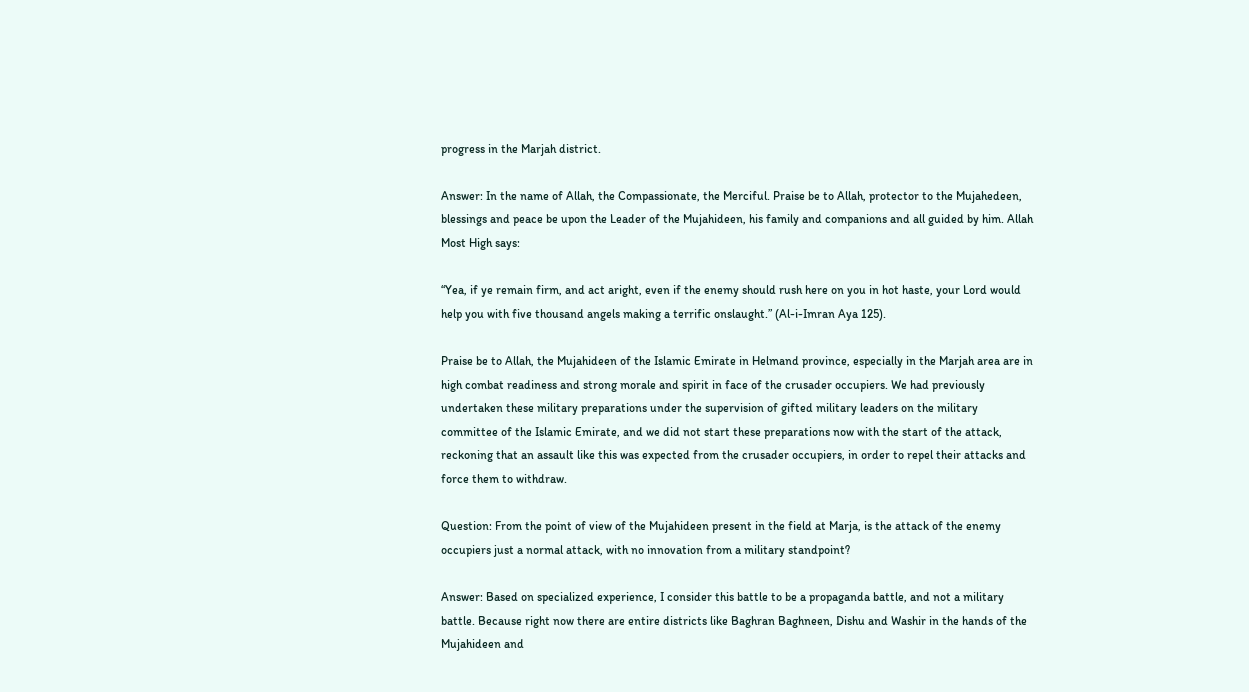progress in the Marjah district.

Answer: In the name of Allah, the Compassionate, the Merciful. Praise be to Allah, protector to the Mujahedeen, blessings and peace be upon the Leader of the Mujahideen, his family and companions and all guided by him. Allah Most High says:

“Yea, if ye remain firm, and act aright, even if the enemy should rush here on you in hot haste, your Lord would help you with five thousand angels making a terrific onslaught.” (Al-i-Imran Aya 125).

Praise be to Allah, the Mujahideen of the Islamic Emirate in Helmand province, especially in the Marjah area are in high combat readiness and strong morale and spirit in face of the crusader occupiers. We had previously undertaken these military preparations under the supervision of gifted military leaders on the military committee of the Islamic Emirate, and we did not start these preparations now with the start of the attack, reckoning that an assault like this was expected from the crusader occupiers, in order to repel their attacks and force them to withdraw.

Question: From the point of view of the Mujahideen present in the field at Marja, is the attack of the enemy occupiers just a normal attack, with no innovation from a military standpoint?

Answer: Based on specialized experience, I consider this battle to be a propaganda battle, and not a military battle. Because right now there are entire districts like Baghran Baghneen, Dishu and Washir in the hands of the Mujahideen and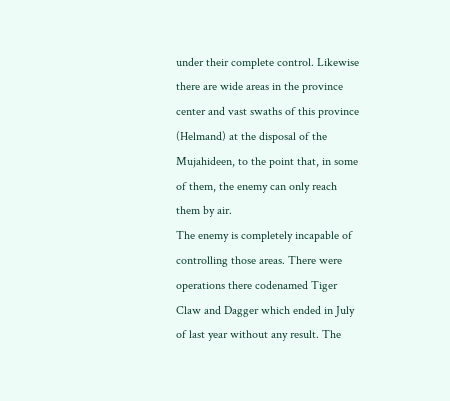under their complete control. Likewise there are wide areas in the province center and vast swaths of this province (Helmand) at the disposal of the Mujahideen, to the point that, in some of them, the enemy can only reach them by air.
The enemy is completely incapable of controlling those areas. There were operations there codenamed Tiger Claw and Dagger which ended in July of last year without any result. The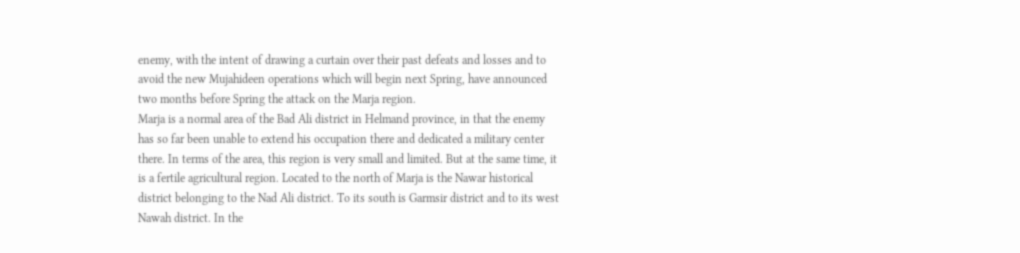enemy, with the intent of drawing a curtain over their past defeats and losses and to avoid the new Mujahideen operations which will begin next Spring, have announced two months before Spring the attack on the Marja region.
Marja is a normal area of the Bad Ali district in Helmand province, in that the enemy has so far been unable to extend his occupation there and dedicated a military center there. In terms of the area, this region is very small and limited. But at the same time, it is a fertile agricultural region. Located to the north of Marja is the Nawar historical district belonging to the Nad Ali district. To its south is Garmsir district and to its west Nawah district. In the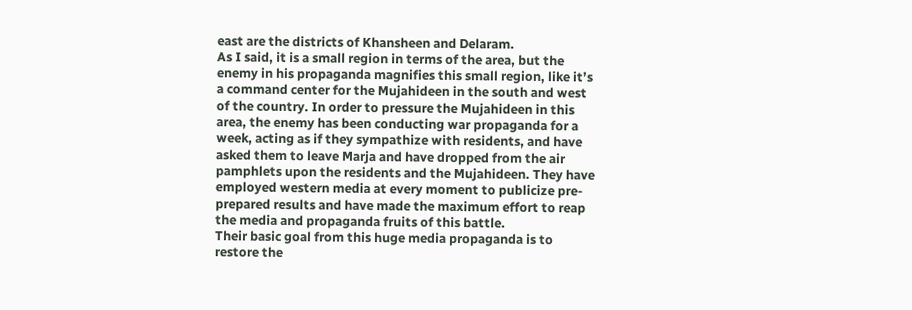east are the districts of Khansheen and Delaram.
As I said, it is a small region in terms of the area, but the enemy in his propaganda magnifies this small region, like it’s a command center for the Mujahideen in the south and west of the country. In order to pressure the Mujahideen in this area, the enemy has been conducting war propaganda for a week, acting as if they sympathize with residents, and have asked them to leave Marja and have dropped from the air pamphlets upon the residents and the Mujahideen. They have employed western media at every moment to publicize pre-prepared results and have made the maximum effort to reap the media and propaganda fruits of this battle.
Their basic goal from this huge media propaganda is to restore the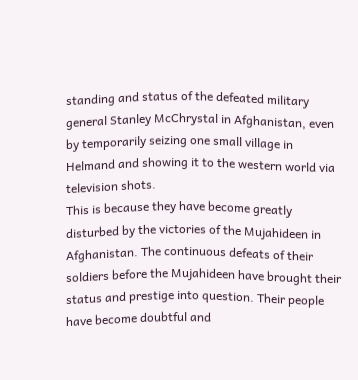standing and status of the defeated military general Stanley McChrystal in Afghanistan, even by temporarily seizing one small village in Helmand and showing it to the western world via television shots.
This is because they have become greatly disturbed by the victories of the Mujahideen in Afghanistan. The continuous defeats of their soldiers before the Mujahideen have brought their status and prestige into question. Their people have become doubtful and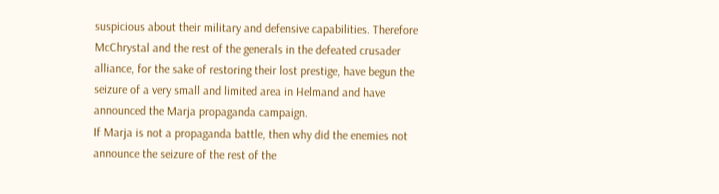suspicious about their military and defensive capabilities. Therefore McChrystal and the rest of the generals in the defeated crusader alliance, for the sake of restoring their lost prestige, have begun the seizure of a very small and limited area in Helmand and have announced the Marja propaganda campaign.
If Marja is not a propaganda battle, then why did the enemies not announce the seizure of the rest of the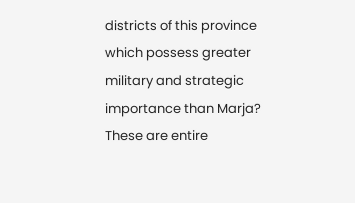districts of this province which possess greater military and strategic importance than Marja? These are entire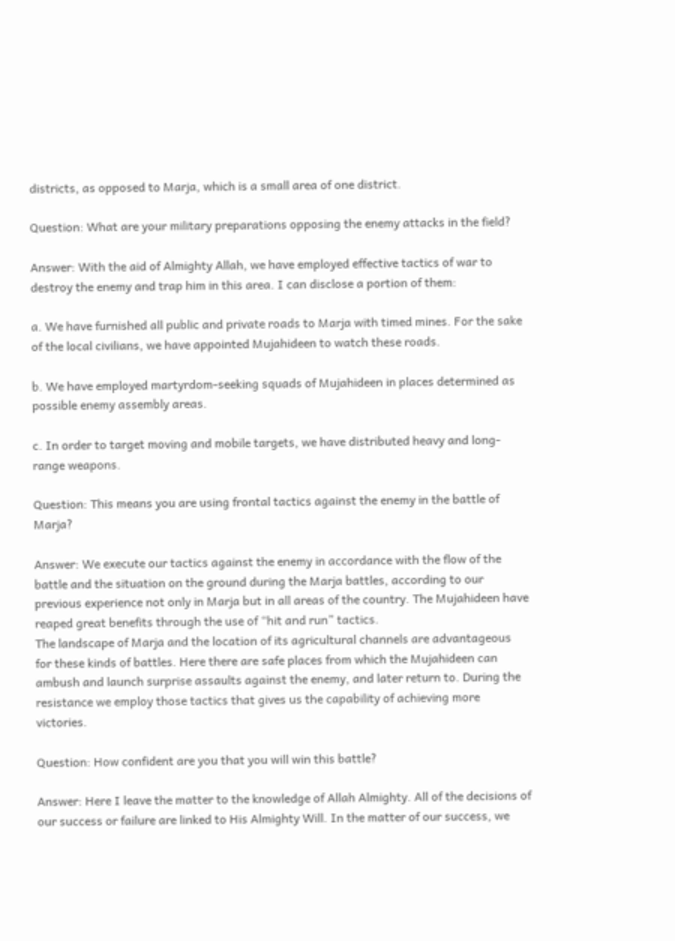districts, as opposed to Marja, which is a small area of one district.

Question: What are your military preparations opposing the enemy attacks in the field?

Answer: With the aid of Almighty Allah, we have employed effective tactics of war to destroy the enemy and trap him in this area. I can disclose a portion of them:

a. We have furnished all public and private roads to Marja with timed mines. For the sake of the local civilians, we have appointed Mujahideen to watch these roads.

b. We have employed martyrdom-seeking squads of Mujahideen in places determined as possible enemy assembly areas.

c. In order to target moving and mobile targets, we have distributed heavy and long-range weapons.

Question: This means you are using frontal tactics against the enemy in the battle of Marja?

Answer: We execute our tactics against the enemy in accordance with the flow of the battle and the situation on the ground during the Marja battles, according to our previous experience not only in Marja but in all areas of the country. The Mujahideen have reaped great benefits through the use of “hit and run” tactics.
The landscape of Marja and the location of its agricultural channels are advantageous for these kinds of battles. Here there are safe places from which the Mujahideen can ambush and launch surprise assaults against the enemy, and later return to. During the resistance we employ those tactics that gives us the capability of achieving more victories.

Question: How confident are you that you will win this battle?

Answer: Here I leave the matter to the knowledge of Allah Almighty. All of the decisions of our success or failure are linked to His Almighty Will. In the matter of our success, we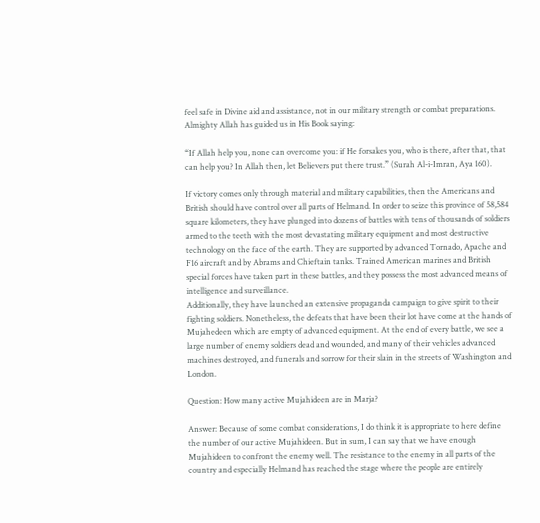feel safe in Divine aid and assistance, not in our military strength or combat preparations. Almighty Allah has guided us in His Book saying:

“If Allah help you, none can overcome you: if He forsakes you, who is there, after that, that can help you? In Allah then, let Believers put there trust.” (Surah Al-i-Imran, Aya 160).

If victory comes only through material and military capabilities, then the Americans and British should have control over all parts of Helmand. In order to seize this province of 58,584 square kilometers, they have plunged into dozens of battles with tens of thousands of soldiers armed to the teeth with the most devastating military equipment and most destructive technology on the face of the earth. They are supported by advanced Tornado, Apache and F16 aircraft and by Abrams and Chieftain tanks. Trained American marines and British special forces have taken part in these battles, and they possess the most advanced means of intelligence and surveillance.
Additionally, they have launched an extensive propaganda campaign to give spirit to their fighting soldiers. Nonetheless, the defeats that have been their lot have come at the hands of Mujahedeen which are empty of advanced equipment. At the end of every battle, we see a large number of enemy soldiers dead and wounded, and many of their vehicles advanced machines destroyed, and funerals and sorrow for their slain in the streets of Washington and London.

Question: How many active Mujahideen are in Marja?

Answer: Because of some combat considerations, I do think it is appropriate to here define the number of our active Mujahideen. But in sum, I can say that we have enough Mujahideen to confront the enemy well. The resistance to the enemy in all parts of the country and especially Helmand has reached the stage where the people are entirely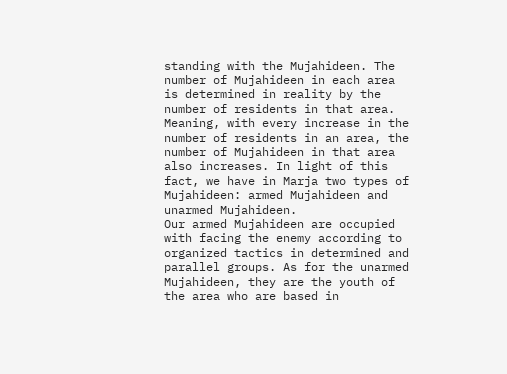standing with the Mujahideen. The number of Mujahideen in each area is determined in reality by the number of residents in that area. Meaning, with every increase in the number of residents in an area, the number of Mujahideen in that area also increases. In light of this fact, we have in Marja two types of Mujahideen: armed Mujahideen and unarmed Mujahideen.
Our armed Mujahideen are occupied with facing the enemy according to organized tactics in determined and parallel groups. As for the unarmed Mujahideen, they are the youth of the area who are based in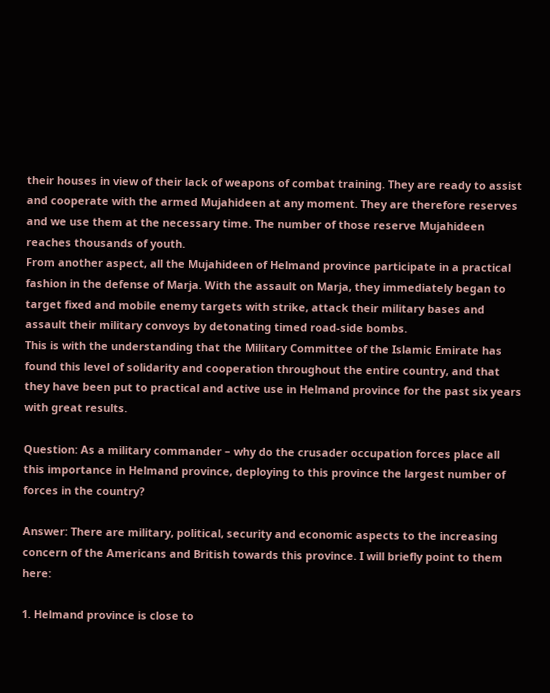their houses in view of their lack of weapons of combat training. They are ready to assist and cooperate with the armed Mujahideen at any moment. They are therefore reserves and we use them at the necessary time. The number of those reserve Mujahideen reaches thousands of youth.
From another aspect, all the Mujahideen of Helmand province participate in a practical fashion in the defense of Marja. With the assault on Marja, they immediately began to target fixed and mobile enemy targets with strike, attack their military bases and assault their military convoys by detonating timed road-side bombs.
This is with the understanding that the Military Committee of the Islamic Emirate has found this level of solidarity and cooperation throughout the entire country, and that they have been put to practical and active use in Helmand province for the past six years with great results.

Question: As a military commander – why do the crusader occupation forces place all this importance in Helmand province, deploying to this province the largest number of forces in the country?

Answer: There are military, political, security and economic aspects to the increasing concern of the Americans and British towards this province. I will briefly point to them here:

1. Helmand province is close to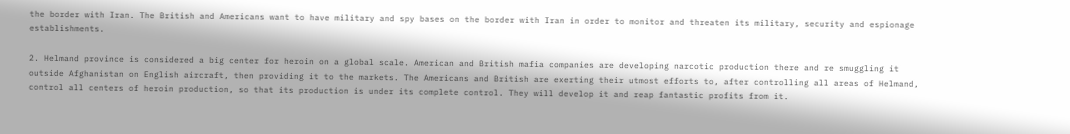the border with Iran. The British and Americans want to have military and spy bases on the border with Iran in order to monitor and threaten its military, security and espionage establishments.

2. Helmand province is considered a big center for heroin on a global scale. American and British mafia companies are developing narcotic production there and re smuggling it outside Afghanistan on English aircraft, then providing it to the markets. The Americans and British are exerting their utmost efforts to, after controlling all areas of Helmand, control all centers of heroin production, so that its production is under its complete control. They will develop it and reap fantastic profits from it.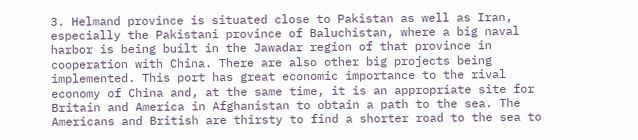3. Helmand province is situated close to Pakistan as well as Iran, especially the Pakistani province of Baluchistan, where a big naval harbor is being built in the Jawadar region of that province in cooperation with China. There are also other big projects being implemented. This port has great economic importance to the rival economy of China and, at the same time, it is an appropriate site for Britain and America in Afghanistan to obtain a path to the sea. The Americans and British are thirsty to find a shorter road to the sea to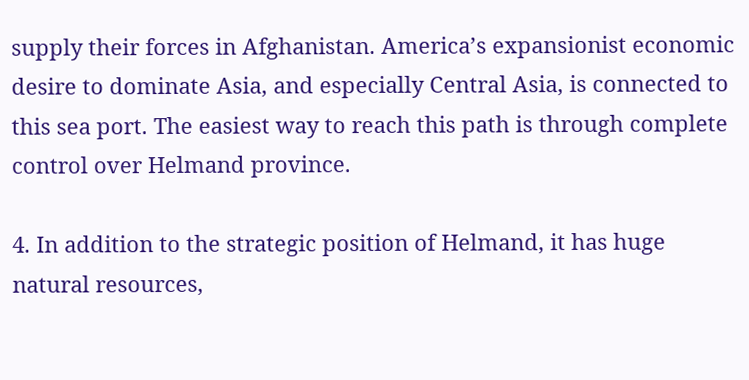supply their forces in Afghanistan. America’s expansionist economic desire to dominate Asia, and especially Central Asia, is connected to this sea port. The easiest way to reach this path is through complete control over Helmand province.

4. In addition to the strategic position of Helmand, it has huge natural resources,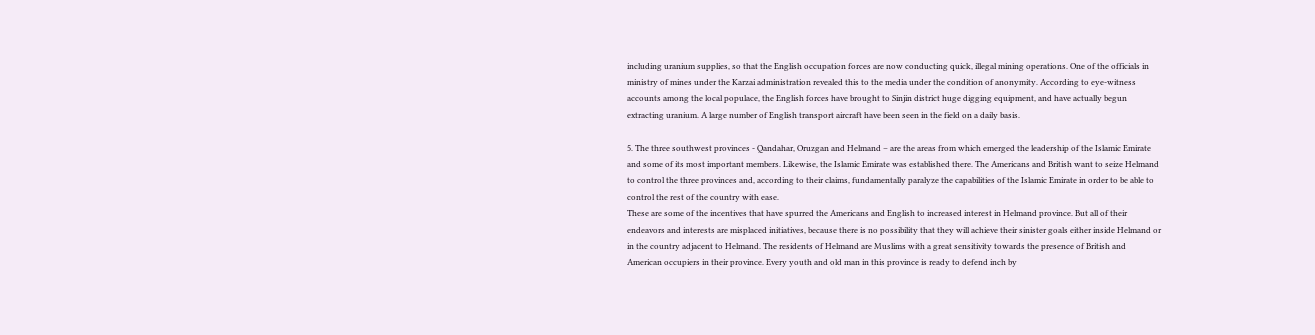including uranium supplies, so that the English occupation forces are now conducting quick, illegal mining operations. One of the officials in ministry of mines under the Karzai administration revealed this to the media under the condition of anonymity. According to eye-witness accounts among the local populace, the English forces have brought to Sinjin district huge digging equipment, and have actually begun extracting uranium. A large number of English transport aircraft have been seen in the field on a daily basis.

5. The three southwest provinces - Qandahar, Oruzgan and Helmand – are the areas from which emerged the leadership of the Islamic Emirate and some of its most important members. Likewise, the Islamic Emirate was established there. The Americans and British want to seize Helmand to control the three provinces and, according to their claims, fundamentally paralyze the capabilities of the Islamic Emirate in order to be able to control the rest of the country with ease.
These are some of the incentives that have spurred the Americans and English to increased interest in Helmand province. But all of their endeavors and interests are misplaced initiatives, because there is no possibility that they will achieve their sinister goals either inside Helmand or in the country adjacent to Helmand. The residents of Helmand are Muslims with a great sensitivity towards the presence of British and American occupiers in their province. Every youth and old man in this province is ready to defend inch by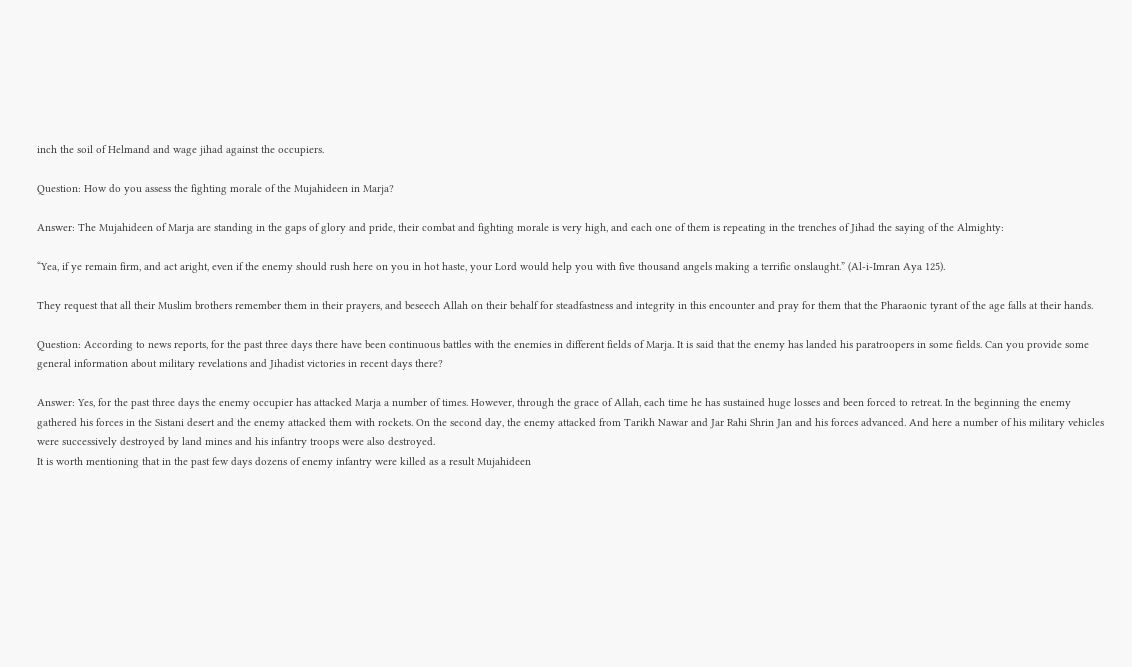inch the soil of Helmand and wage jihad against the occupiers.

Question: How do you assess the fighting morale of the Mujahideen in Marja?

Answer: The Mujahideen of Marja are standing in the gaps of glory and pride, their combat and fighting morale is very high, and each one of them is repeating in the trenches of Jihad the saying of the Almighty:

“Yea, if ye remain firm, and act aright, even if the enemy should rush here on you in hot haste, your Lord would help you with five thousand angels making a terrific onslaught.” (Al-i-Imran Aya 125).

They request that all their Muslim brothers remember them in their prayers, and beseech Allah on their behalf for steadfastness and integrity in this encounter and pray for them that the Pharaonic tyrant of the age falls at their hands.

Question: According to news reports, for the past three days there have been continuous battles with the enemies in different fields of Marja. It is said that the enemy has landed his paratroopers in some fields. Can you provide some general information about military revelations and Jihadist victories in recent days there?

Answer: Yes, for the past three days the enemy occupier has attacked Marja a number of times. However, through the grace of Allah, each time he has sustained huge losses and been forced to retreat. In the beginning the enemy gathered his forces in the Sistani desert and the enemy attacked them with rockets. On the second day, the enemy attacked from Tarikh Nawar and Jar Rahi Shrin Jan and his forces advanced. And here a number of his military vehicles were successively destroyed by land mines and his infantry troops were also destroyed.
It is worth mentioning that in the past few days dozens of enemy infantry were killed as a result Mujahideen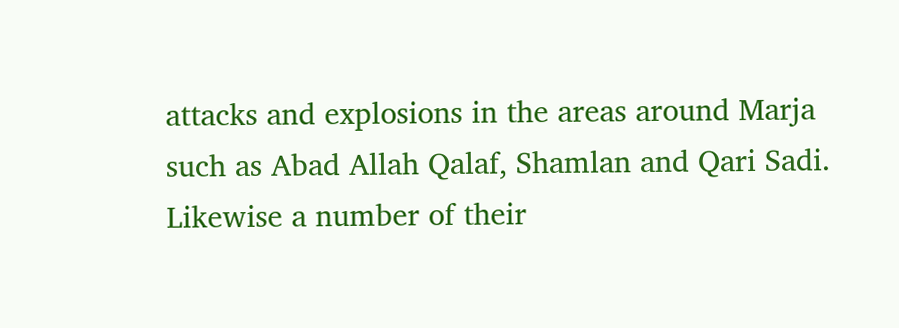attacks and explosions in the areas around Marja such as Abad Allah Qalaf, Shamlan and Qari Sadi. Likewise a number of their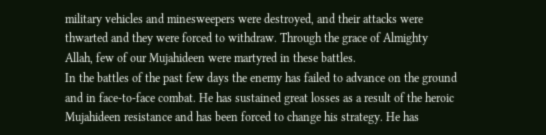military vehicles and minesweepers were destroyed, and their attacks were thwarted and they were forced to withdraw. Through the grace of Almighty Allah, few of our Mujahideen were martyred in these battles.
In the battles of the past few days the enemy has failed to advance on the ground and in face-to-face combat. He has sustained great losses as a result of the heroic Mujahideen resistance and has been forced to change his strategy. He has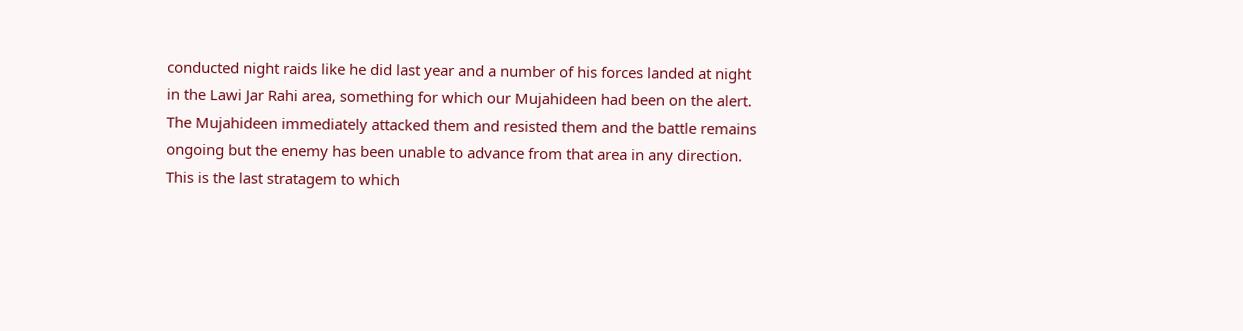conducted night raids like he did last year and a number of his forces landed at night in the Lawi Jar Rahi area, something for which our Mujahideen had been on the alert. The Mujahideen immediately attacked them and resisted them and the battle remains ongoing but the enemy has been unable to advance from that area in any direction. This is the last stratagem to which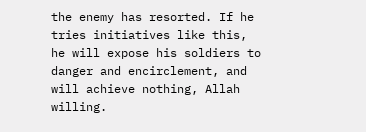the enemy has resorted. If he tries initiatives like this, he will expose his soldiers to danger and encirclement, and will achieve nothing, Allah willing.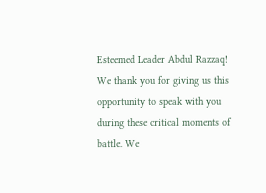Esteemed Leader Abdul Razzaq! We thank you for giving us this opportunity to speak with you during these critical moments of battle. We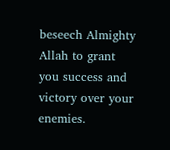beseech Almighty Allah to grant you success and victory over your enemies.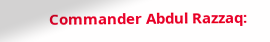Commander Abdul Razzaq: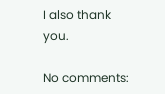I also thank you.

No comments: